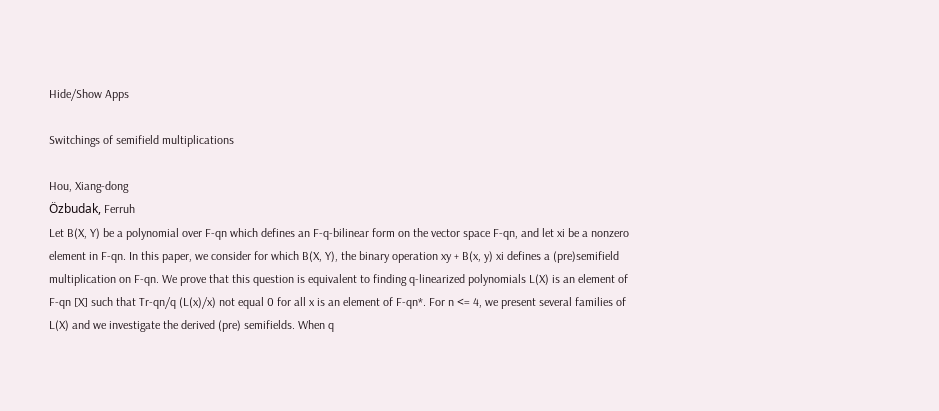Hide/Show Apps

Switchings of semifield multiplications

Hou, Xiang-dong
Özbudak, Ferruh
Let B(X, Y) be a polynomial over F-qn which defines an F-q-bilinear form on the vector space F-qn, and let xi be a nonzero element in F-qn. In this paper, we consider for which B(X, Y), the binary operation xy + B(x, y) xi defines a (pre)semifield multiplication on F-qn. We prove that this question is equivalent to finding q-linearized polynomials L(X) is an element of F-qn [X] such that Tr-qn/q (L(x)/x) not equal 0 for all x is an element of F-qn*. For n <= 4, we present several families of L(X) and we investigate the derived (pre) semifields. When q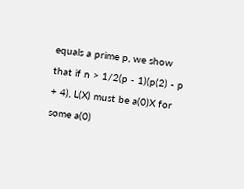equals a prime p, we show that if n > 1/2(p - 1)(p(2) - p + 4), L(X) must be a(0)X for some a(0)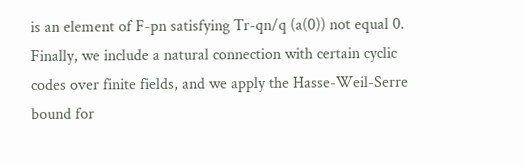is an element of F-pn satisfying Tr-qn/q (a(0)) not equal 0. Finally, we include a natural connection with certain cyclic codes over finite fields, and we apply the Hasse-Weil-Serre bound for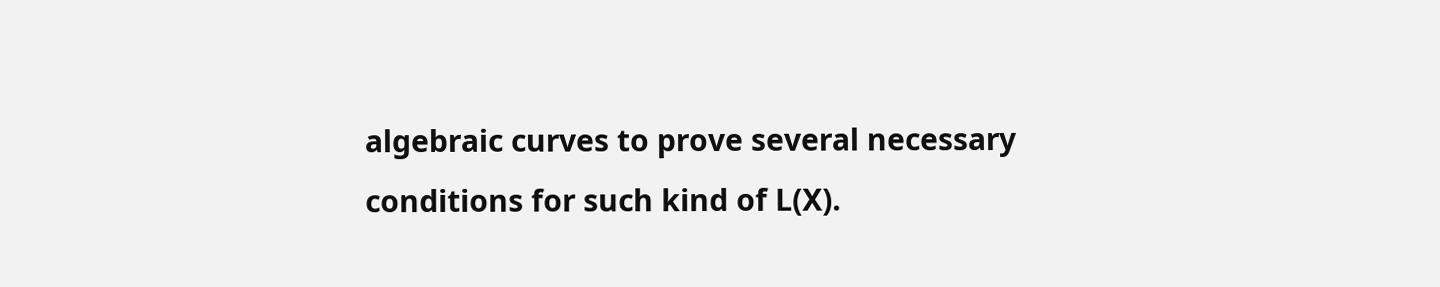algebraic curves to prove several necessary conditions for such kind of L(X).